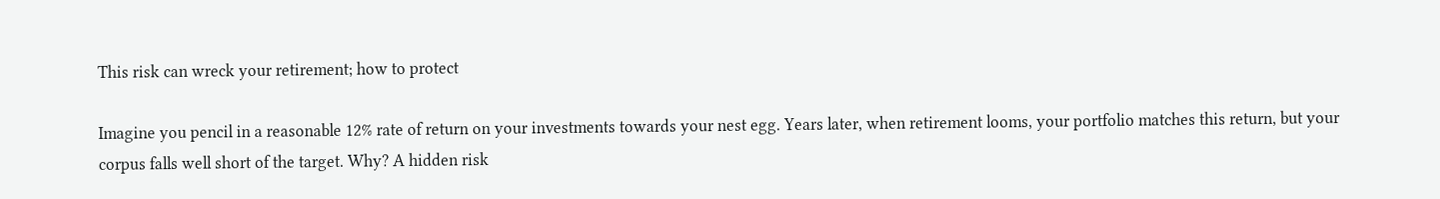This risk can wreck your retirement; how to protect

Imagine you pencil in a reasonable 12% rate of return on your investments towards your nest egg. Years later, when retirement looms, your portfolio matches this return, but your corpus falls well short of the target. Why? A hidden risk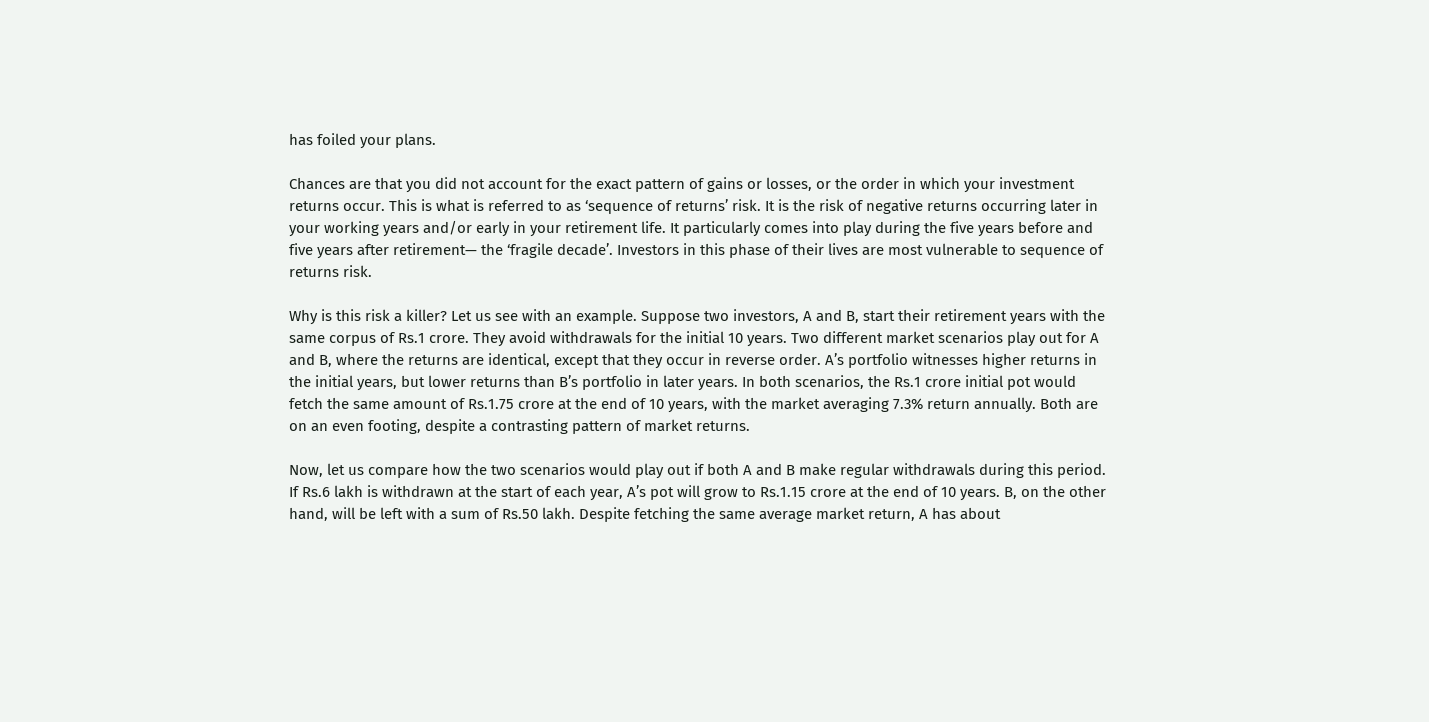has foiled your plans.

Chances are that you did not account for the exact pattern of gains or losses, or the order in which your investment returns occur. This is what is referred to as ‘sequence of returns’ risk. It is the risk of negative returns occurring later in your working years and/or early in your retirement life. It particularly comes into play during the five years before and five years after retirement— the ‘fragile decade’. Investors in this phase of their lives are most vulnerable to sequence of returns risk.

Why is this risk a killer? Let us see with an example. Suppose two investors, A and B, start their retirement years with the same corpus of Rs.1 crore. They avoid withdrawals for the initial 10 years. Two different market scenarios play out for A and B, where the returns are identical, except that they occur in reverse order. A’s portfolio witnesses higher returns in the initial years, but lower returns than B’s portfolio in later years. In both scenarios, the Rs.1 crore initial pot would fetch the same amount of Rs.1.75 crore at the end of 10 years, with the market averaging 7.3% return annually. Both are on an even footing, despite a contrasting pattern of market returns.

Now, let us compare how the two scenarios would play out if both A and B make regular withdrawals during this period. If Rs.6 lakh is withdrawn at the start of each year, A’s pot will grow to Rs.1.15 crore at the end of 10 years. B, on the other hand, will be left with a sum of Rs.50 lakh. Despite fetching the same average market return, A has about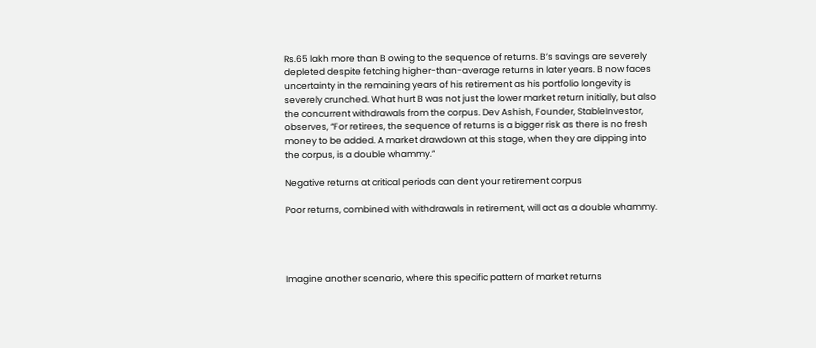Rs.65 lakh more than B owing to the sequence of returns. B’s savings are severely depleted despite fetching higher-than-average returns in later years. B now faces uncertainty in the remaining years of his retirement as his portfolio longevity is severely crunched. What hurt B was not just the lower market return initially, but also the concurrent withdrawals from the corpus. Dev Ashish, Founder, StableInvestor, observes, “For retirees, the sequence of returns is a bigger risk as there is no fresh money to be added. A market drawdown at this stage, when they are dipping into the corpus, is a double whammy.”

Negative returns at critical periods can dent your retirement corpus

Poor returns, combined with withdrawals in retirement, will act as a double whammy.




Imagine another scenario, where this specific pattern of market returns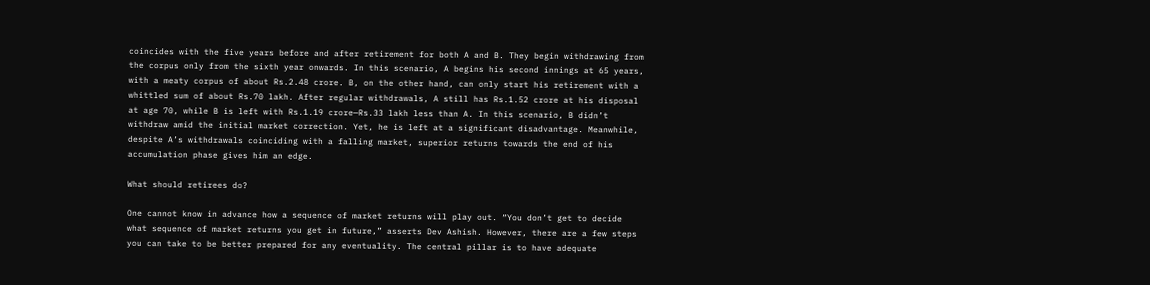coincides with the five years before and after retirement for both A and B. They begin withdrawing from the corpus only from the sixth year onwards. In this scenario, A begins his second innings at 65 years, with a meaty corpus of about Rs.2.48 crore. B, on the other hand, can only start his retirement with a whittled sum of about Rs.70 lakh. After regular withdrawals, A still has Rs.1.52 crore at his disposal at age 70, while B is left with Rs.1.19 crore—Rs.33 lakh less than A. In this scenario, B didn’t withdraw amid the initial market correction. Yet, he is left at a significant disadvantage. Meanwhile, despite A’s withdrawals coinciding with a falling market, superior returns towards the end of his accumulation phase gives him an edge.

What should retirees do?

One cannot know in advance how a sequence of market returns will play out. “You don’t get to decide what sequence of market returns you get in future,” asserts Dev Ashish. However, there are a few steps you can take to be better prepared for any eventuality. The central pillar is to have adequate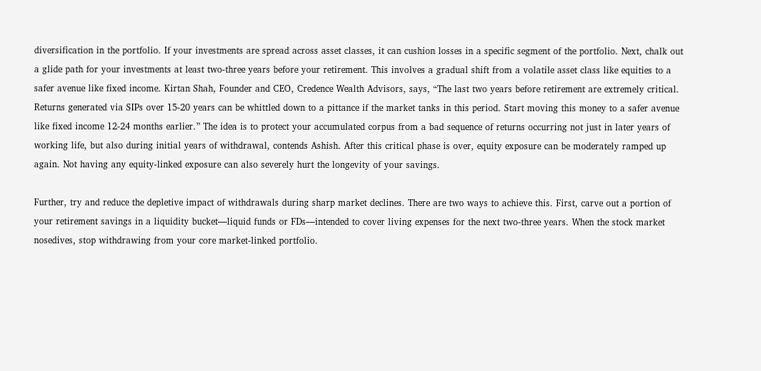diversification in the portfolio. If your investments are spread across asset classes, it can cushion losses in a specific segment of the portfolio. Next, chalk out a glide path for your investments at least two-three years before your retirement. This involves a gradual shift from a volatile asset class like equities to a safer avenue like fixed income. Kirtan Shah, Founder and CEO, Credence Wealth Advisors, says, “The last two years before retirement are extremely critical. Returns generated via SIPs over 15-20 years can be whittled down to a pittance if the market tanks in this period. Start moving this money to a safer avenue like fixed income 12-24 months earlier.” The idea is to protect your accumulated corpus from a bad sequence of returns occurring not just in later years of working life, but also during initial years of withdrawal, contends Ashish. After this critical phase is over, equity exposure can be moderately ramped up again. Not having any equity-linked exposure can also severely hurt the longevity of your savings.

Further, try and reduce the depletive impact of withdrawals during sharp market declines. There are two ways to achieve this. First, carve out a portion of your retirement savings in a liquidity bucket—liquid funds or FDs—intended to cover living expenses for the next two-three years. When the stock market nosedives, stop withdrawing from your core market-linked portfolio.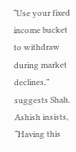“Use your fixed income bucket to withdraw during market declines,” suggests Shah. Ashish insists, “Having this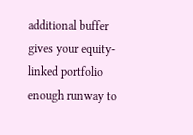additional buffer gives your equity-linked portfolio enough runway to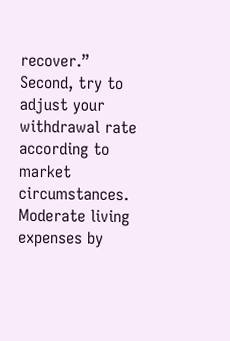recover.” Second, try to adjust your withdrawal rate according to market circumstances. Moderate living expenses by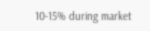10-15% during market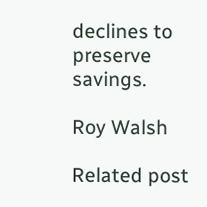declines to preserve savings.

Roy Walsh

Related post